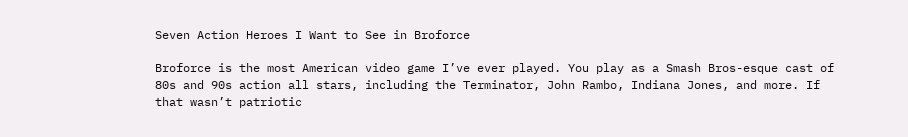Seven Action Heroes I Want to See in Broforce

Broforce is the most American video game I’ve ever played. You play as a Smash Bros-esque cast of 80s and 90s action all stars, including the Terminator, John Rambo, Indiana Jones, and more. If that wasn’t patriotic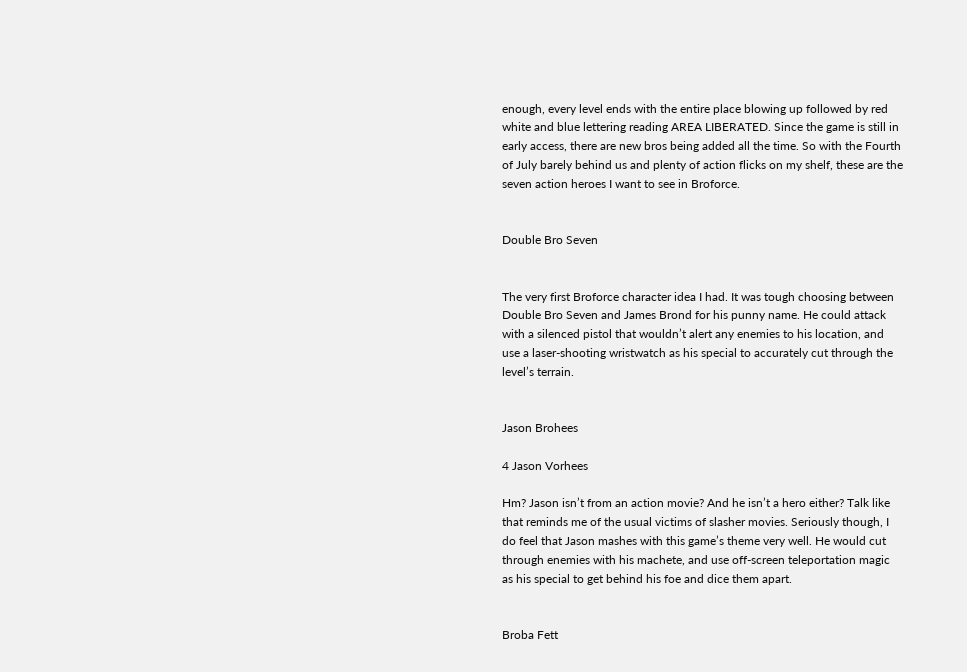enough, every level ends with the entire place blowing up followed by red white and blue lettering reading AREA LIBERATED. Since the game is still in early access, there are new bros being added all the time. So with the Fourth of July barely behind us and plenty of action flicks on my shelf, these are the seven action heroes I want to see in Broforce.


Double Bro Seven


The very first Broforce character idea I had. It was tough choosing between Double Bro Seven and James Brond for his punny name. He could attack with a silenced pistol that wouldn’t alert any enemies to his location, and use a laser-shooting wristwatch as his special to accurately cut through the level’s terrain.


Jason Brohees

4 Jason Vorhees

Hm? Jason isn’t from an action movie? And he isn’t a hero either? Talk like that reminds me of the usual victims of slasher movies. Seriously though, I do feel that Jason mashes with this game’s theme very well. He would cut through enemies with his machete, and use off-screen teleportation magic as his special to get behind his foe and dice them apart.


Broba Fett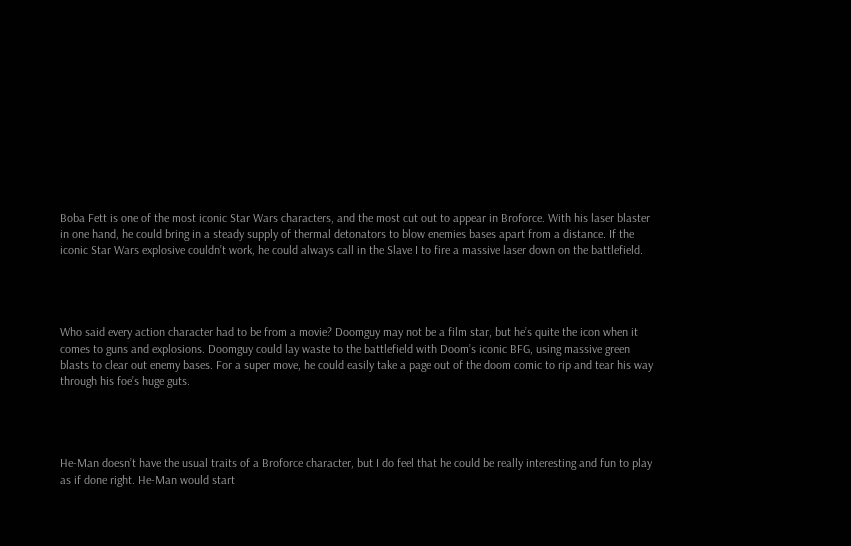Boba Fett is one of the most iconic Star Wars characters, and the most cut out to appear in Broforce. With his laser blaster in one hand, he could bring in a steady supply of thermal detonators to blow enemies bases apart from a distance. If the iconic Star Wars explosive couldn’t work, he could always call in the Slave I to fire a massive laser down on the battlefield.




Who said every action character had to be from a movie? Doomguy may not be a film star, but he’s quite the icon when it comes to guns and explosions. Doomguy could lay waste to the battlefield with Doom’s iconic BFG, using massive green blasts to clear out enemy bases. For a super move, he could easily take a page out of the doom comic to rip and tear his way through his foe’s huge guts.




He-Man doesn’t have the usual traits of a Broforce character, but I do feel that he could be really interesting and fun to play as if done right. He-Man would start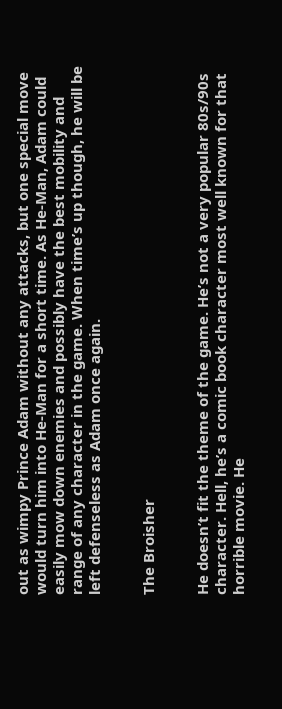out as wimpy Prince Adam without any attacks, but one special move would turn him into He-Man for a short time. As He-Man, Adam could easily mow down enemies and possibly have the best mobility and range of any character in the game. When time’s up though, he will be left defenseless as Adam once again.


The Broisher


He doesn’t fit the theme of the game. He’s not a very popular 80s/90s character. Hell, he’s a comic book character most well known for that horrible movie. He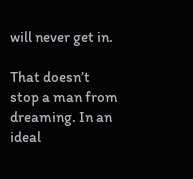will never get in.

That doesn’t stop a man from dreaming. In an ideal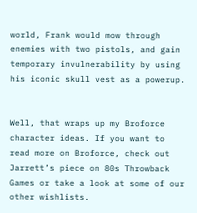world, Frank would mow through enemies with two pistols, and gain temporary invulnerability by using his iconic skull vest as a powerup.


Well, that wraps up my Broforce character ideas. If you want to read more on Broforce, check out Jarrett’s piece on 80s Throwback Games or take a look at some of our other wishlists.